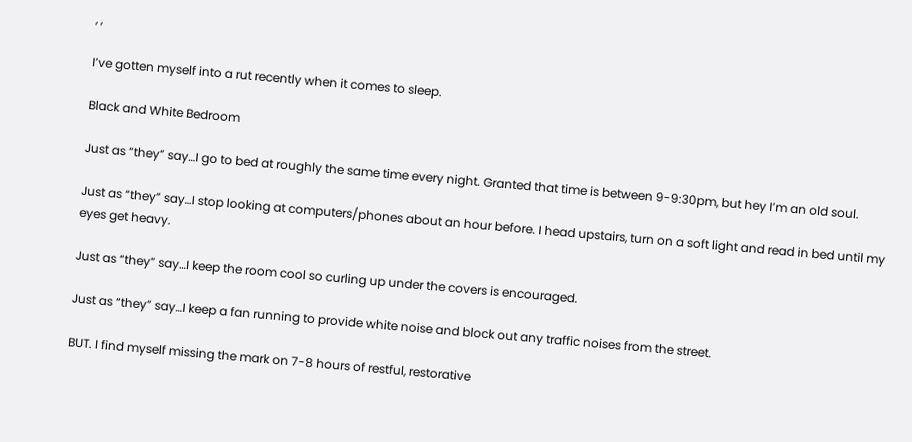, ,

I’ve gotten myself into a rut recently when it comes to sleep.

Black and White Bedroom

Just as “they” say…I go to bed at roughly the same time every night. Granted that time is between 9-9:30pm, but hey I’m an old soul.

Just as “they” say…I stop looking at computers/phones about an hour before. I head upstairs, turn on a soft light and read in bed until my eyes get heavy.

Just as “they” say…I keep the room cool so curling up under the covers is encouraged.

Just as “they” say…I keep a fan running to provide white noise and block out any traffic noises from the street.

BUT. I find myself missing the mark on 7-8 hours of restful, restorative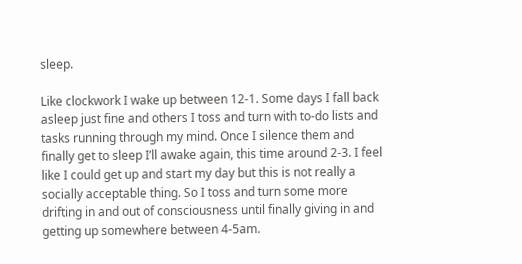sleep.

Like clockwork I wake up between 12-1. Some days I fall back asleep just fine and others I toss and turn with to-do lists and tasks running through my mind. Once I silence them and finally get to sleep I’ll awake again, this time around 2-3. I feel like I could get up and start my day but this is not really a socially acceptable thing. So I toss and turn some more drifting in and out of consciousness until finally giving in and getting up somewhere between 4-5am.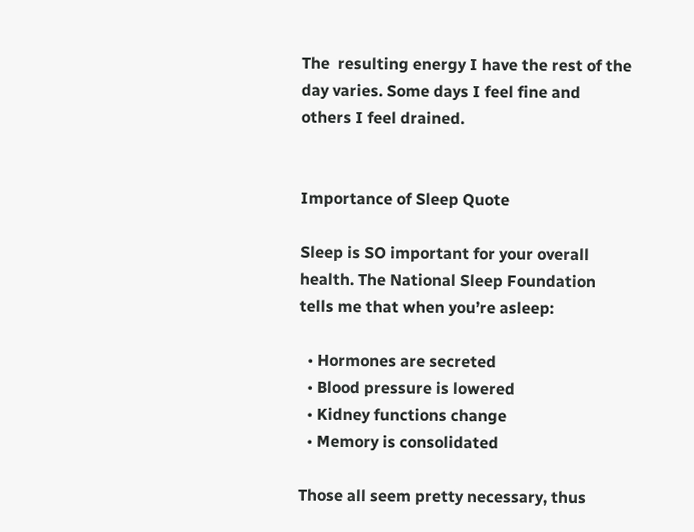The  resulting energy I have the rest of the day varies. Some days I feel fine and others I feel drained.


Importance of Sleep Quote

Sleep is SO important for your overall health. The National Sleep Foundation tells me that when you’re asleep:

  • Hormones are secreted
  • Blood pressure is lowered
  • Kidney functions change
  • Memory is consolidated

Those all seem pretty necessary, thus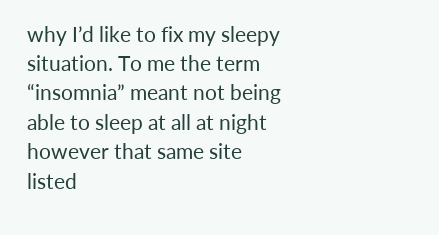why I’d like to fix my sleepy situation. To me the term “insomnia” meant not being able to sleep at all at night however that same site listed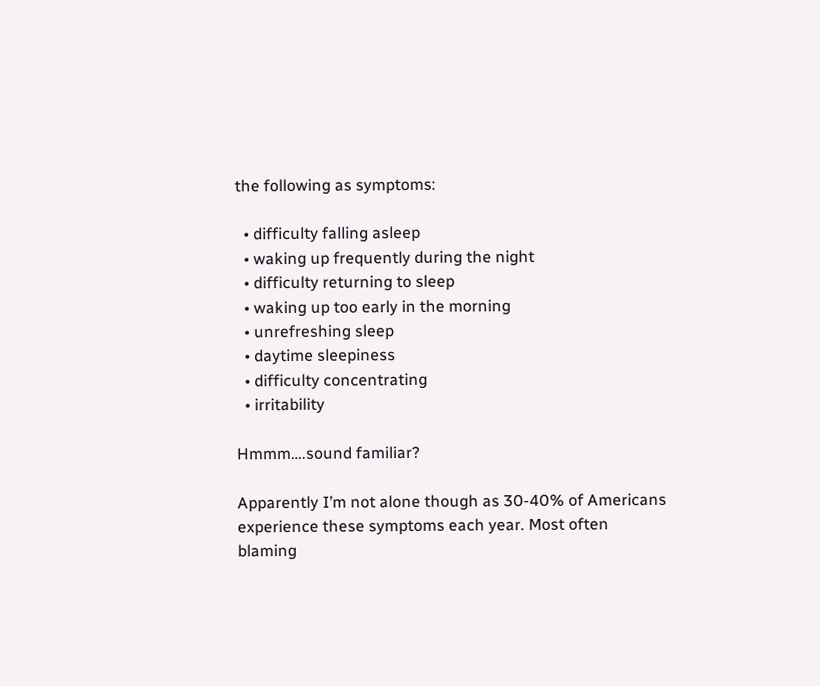the following as symptoms:

  • difficulty falling asleep
  • waking up frequently during the night
  • difficulty returning to sleep
  • waking up too early in the morning
  • unrefreshing sleep
  • daytime sleepiness
  • difficulty concentrating
  • irritability

Hmmm….sound familiar?

Apparently I’m not alone though as 30-40% of Americans experience these symptoms each year. Most often blaming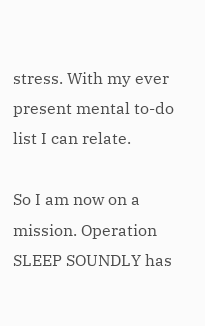stress. With my ever present mental to-do list I can relate.

So I am now on a mission. Operation SLEEP SOUNDLY has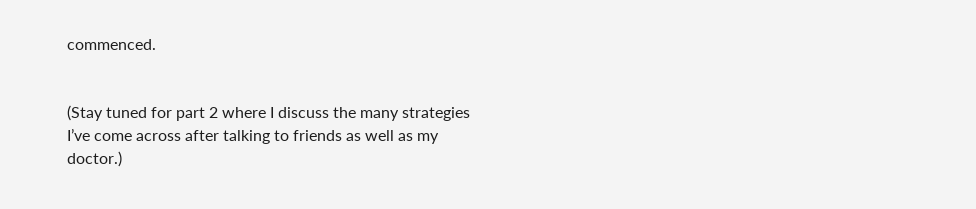commenced.


(Stay tuned for part 2 where I discuss the many strategies I’ve come across after talking to friends as well as my doctor.)